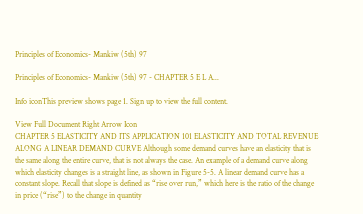Principles of Economics- Mankiw (5th) 97

Principles of Economics- Mankiw (5th) 97 - CHAPTER 5 E L A...

Info iconThis preview shows page 1. Sign up to view the full content.

View Full Document Right Arrow Icon
CHAPTER 5 ELASTICITY AND ITS APPLICATION 101 ELASTICITY AND TOTAL REVENUE ALONG A LINEAR DEMAND CURVE Although some demand curves have an elasticity that is the same along the entire curve, that is not always the case. An example of a demand curve along which elasticity changes is a straight line, as shown in Figure 5-5. A linear demand curve has a constant slope. Recall that slope is defined as “rise over run,” which here is the ratio of the change in price (“rise”) to the change in quantity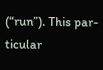(“run”). This par- ticular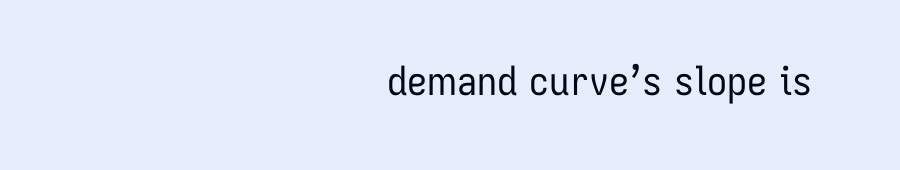demand curve’s slope is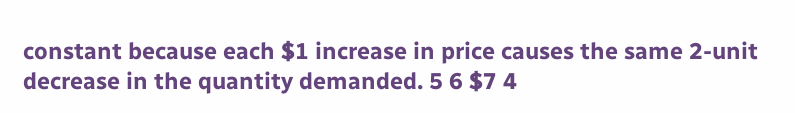constant because each $1 increase in price causes the same 2-unit decrease in the quantity demanded. 5 6 $7 4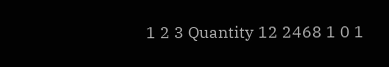1 2 3 Quantity 12 2468 1 0 1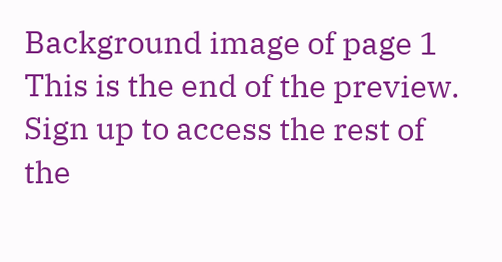Background image of page 1
This is the end of the preview. Sign up to access the rest of the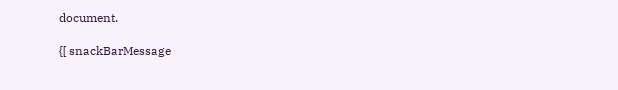document.

{[ snackBarMessage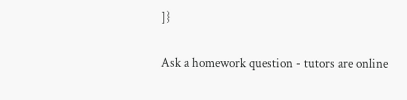]}

Ask a homework question - tutors are online